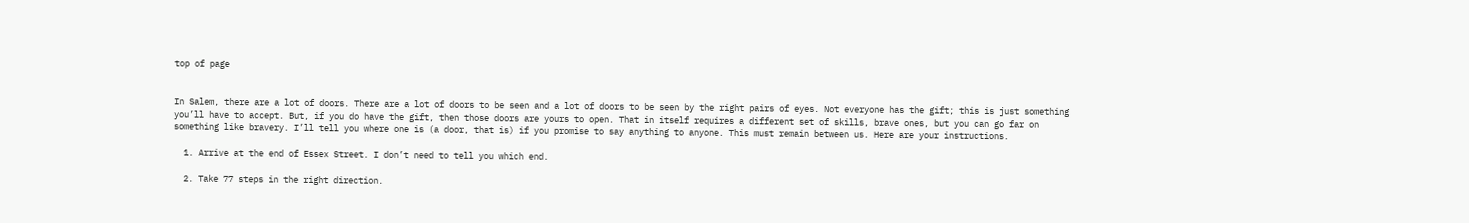top of page


In Salem, there are a lot of doors. There are a lot of doors to be seen and a lot of doors to be seen by the right pairs of eyes. Not everyone has the gift; this is just something you’ll have to accept. But, if you do have the gift, then those doors are yours to open. That in itself requires a different set of skills, brave ones, but you can go far on something like bravery. I’ll tell you where one is (a door, that is) if you promise to say anything to anyone. This must remain between us. Here are your instructions.

  1. Arrive at the end of Essex Street. I don’t need to tell you which end.

  2. Take 77 steps in the right direction.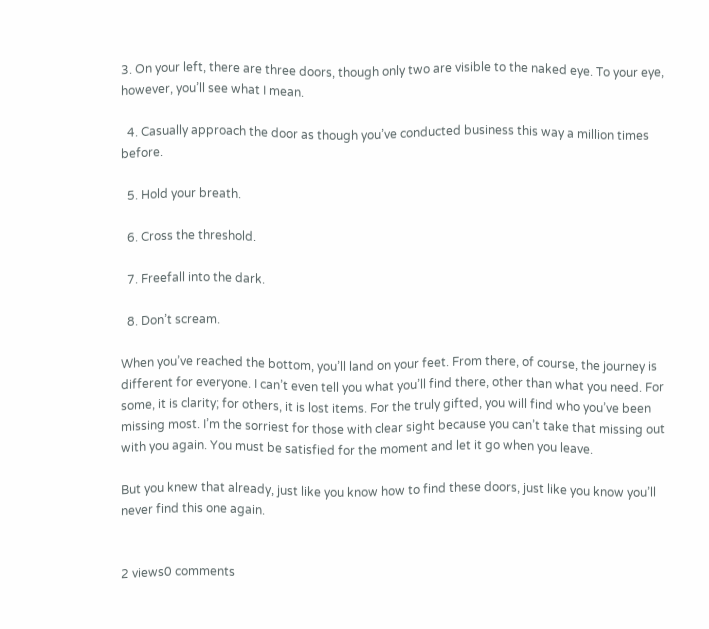3. On your left, there are three doors, though only two are visible to the naked eye. To your eye, however, you’ll see what I mean.

  4. Casually approach the door as though you’ve conducted business this way a million times before.

  5. Hold your breath.

  6. Cross the threshold.

  7. Freefall into the dark.

  8. Don’t scream.

When you’ve reached the bottom, you’ll land on your feet. From there, of course, the journey is different for everyone. I can’t even tell you what you’ll find there, other than what you need. For some, it is clarity; for others, it is lost items. For the truly gifted, you will find who you’ve been missing most. I’m the sorriest for those with clear sight because you can’t take that missing out with you again. You must be satisfied for the moment and let it go when you leave.

But you knew that already, just like you know how to find these doors, just like you know you’ll never find this one again.


2 views0 comments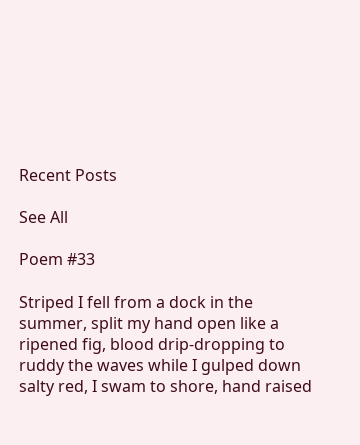Recent Posts

See All

Poem #33

Striped I fell from a dock in the summer, split my hand open like a ripened fig, blood drip-dropping to ruddy the waves while I gulped down salty red, I swam to shore, hand raised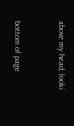above my head, looki


bottom of page